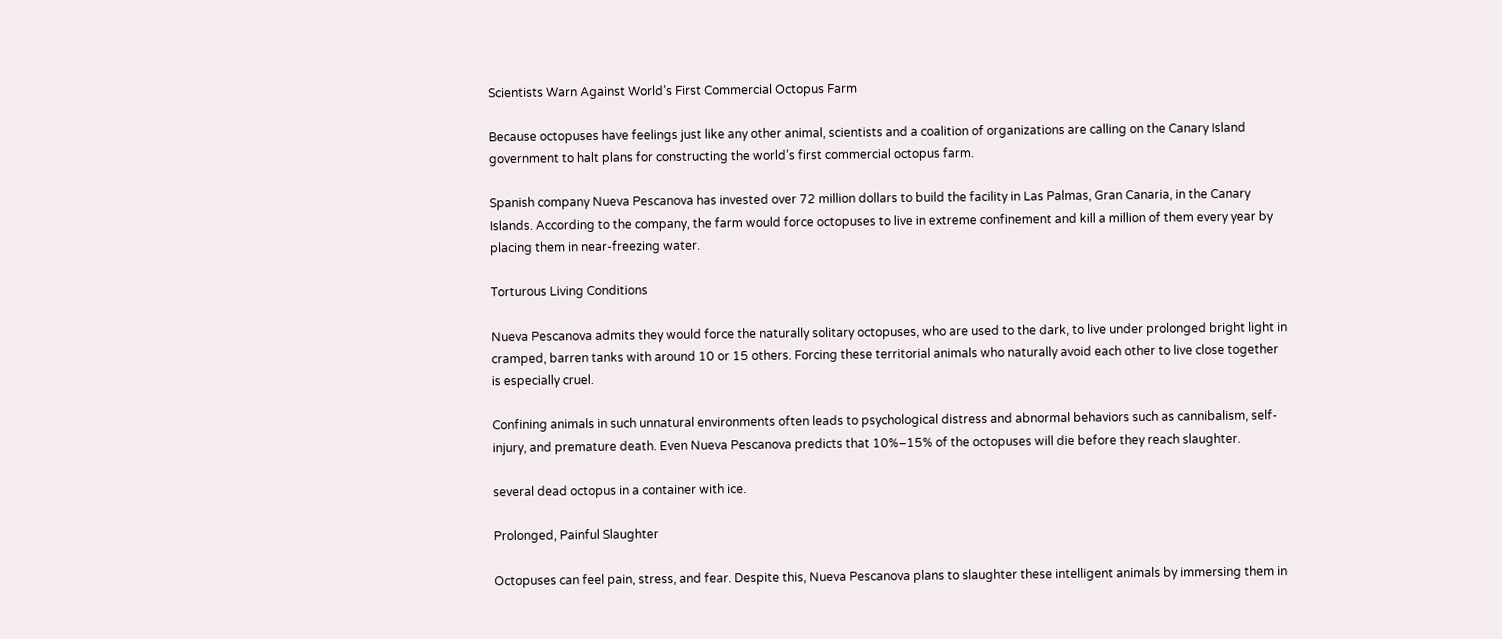Scientists Warn Against World’s First Commercial Octopus Farm

Because octopuses have feelings just like any other animal, scientists and a coalition of organizations are calling on the Canary Island government to halt plans for constructing the world’s first commercial octopus farm.

Spanish company Nueva Pescanova has invested over 72 million dollars to build the facility in Las Palmas, Gran Canaria, in the Canary Islands. According to the company, the farm would force octopuses to live in extreme confinement and kill a million of them every year by placing them in near-freezing water.

Torturous Living Conditions

Nueva Pescanova admits they would force the naturally solitary octopuses, who are used to the dark, to live under prolonged bright light in cramped, barren tanks with around 10 or 15 others. Forcing these territorial animals who naturally avoid each other to live close together is especially cruel.

Confining animals in such unnatural environments often leads to psychological distress and abnormal behaviors such as cannibalism, self-injury, and premature death. Even Nueva Pescanova predicts that 10%–15% of the octopuses will die before they reach slaughter.

several dead octopus in a container with ice.

Prolonged, Painful Slaughter

Octopuses can feel pain, stress, and fear. Despite this, Nueva Pescanova plans to slaughter these intelligent animals by immersing them in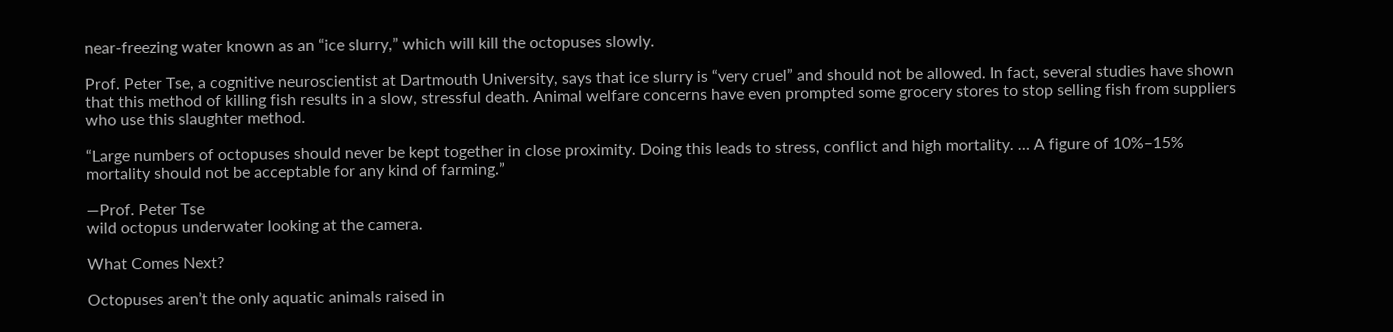near-freezing water known as an “ice slurry,” which will kill the octopuses slowly.

Prof. Peter Tse, a cognitive neuroscientist at Dartmouth University, says that ice slurry is “very cruel” and should not be allowed. In fact, several studies have shown that this method of killing fish results in a slow, stressful death. Animal welfare concerns have even prompted some grocery stores to stop selling fish from suppliers who use this slaughter method.

“Large numbers of octopuses should never be kept together in close proximity. Doing this leads to stress, conflict and high mortality. … A figure of 10%–15% mortality should not be acceptable for any kind of farming.”

—Prof. Peter Tse
wild octopus underwater looking at the camera.

What Comes Next?

Octopuses aren’t the only aquatic animals raised in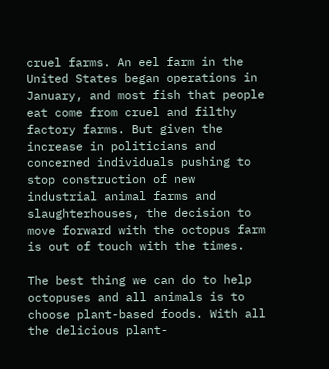cruel farms. An eel farm in the United States began operations in January, and most fish that people eat come from cruel and filthy factory farms. But given the increase in politicians and concerned individuals pushing to stop construction of new industrial animal farms and slaughterhouses, the decision to move forward with the octopus farm is out of touch with the times.

The best thing we can do to help octopuses and all animals is to choose plant-based foods. With all the delicious plant-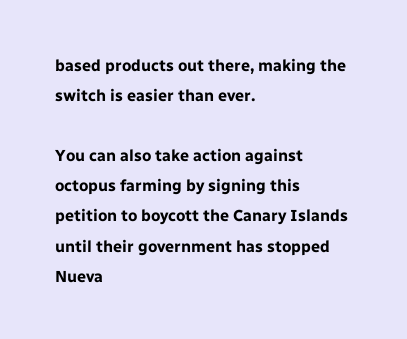based products out there, making the switch is easier than ever.

You can also take action against octopus farming by signing this petition to boycott the Canary Islands until their government has stopped Nueva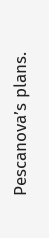Pescanova’s plans.